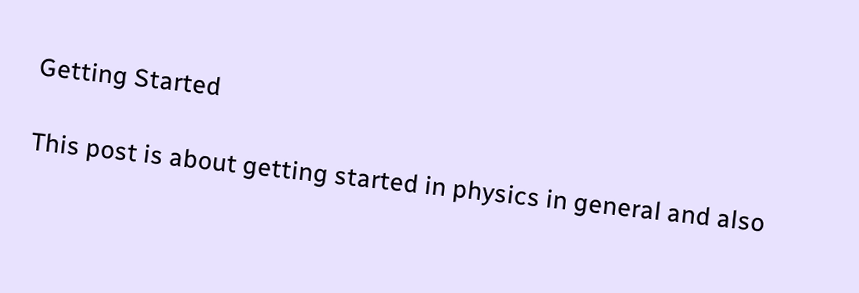Getting Started

This post is about getting started in physics in general and also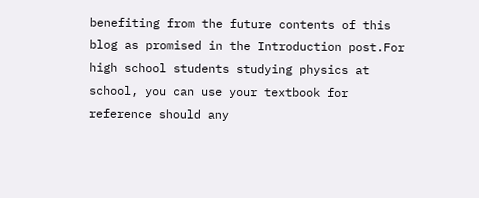benefiting from the future contents of this blog as promised in the Introduction post.For high school students studying physics at school, you can use your textbook for reference should any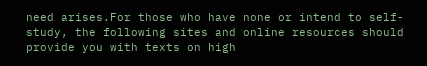need arises.For those who have none or intend to self-study, the following sites and online resources should provide you with texts on high